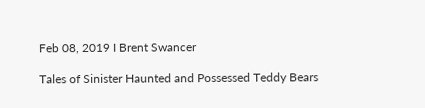Feb 08, 2019 I Brent Swancer

Tales of Sinister Haunted and Possessed Teddy Bears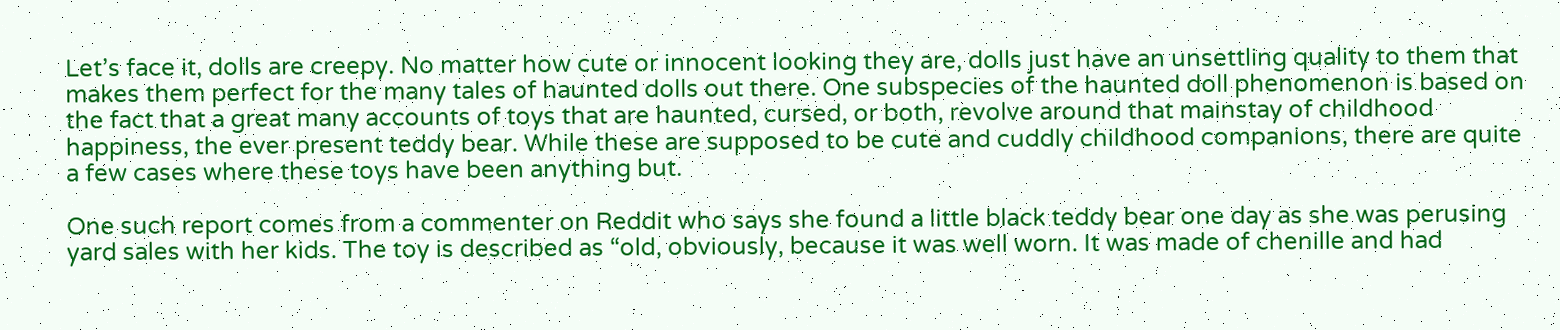Let’s face it, dolls are creepy. No matter how cute or innocent looking they are, dolls just have an unsettling quality to them that makes them perfect for the many tales of haunted dolls out there. One subspecies of the haunted doll phenomenon is based on the fact that a great many accounts of toys that are haunted, cursed, or both, revolve around that mainstay of childhood happiness, the ever present teddy bear. While these are supposed to be cute and cuddly childhood companions, there are quite a few cases where these toys have been anything but.

One such report comes from a commenter on Reddit who says she found a little black teddy bear one day as she was perusing yard sales with her kids. The toy is described as “old, obviously, because it was well worn. It was made of chenille and had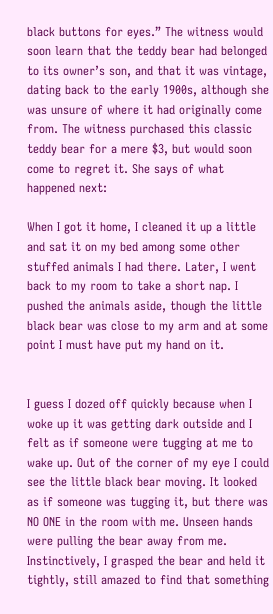black buttons for eyes.” The witness would soon learn that the teddy bear had belonged to its owner’s son, and that it was vintage, dating back to the early 1900s, although she was unsure of where it had originally come from. The witness purchased this classic teddy bear for a mere $3, but would soon come to regret it. She says of what happened next:

When I got it home, I cleaned it up a little and sat it on my bed among some other stuffed animals I had there. Later, I went back to my room to take a short nap. I pushed the animals aside, though the little black bear was close to my arm and at some point I must have put my hand on it.


I guess I dozed off quickly because when I woke up it was getting dark outside and I felt as if someone were tugging at me to wake up. Out of the corner of my eye I could see the little black bear moving. It looked as if someone was tugging it, but there was NO ONE in the room with me. Unseen hands were pulling the bear away from me. Instinctively, I grasped the bear and held it tightly, still amazed to find that something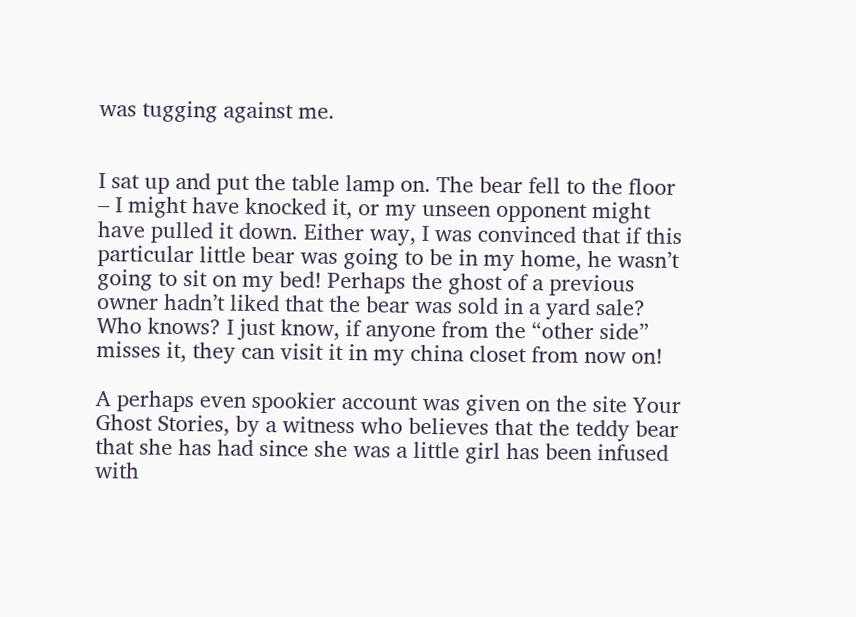was tugging against me.


I sat up and put the table lamp on. The bear fell to the floor – I might have knocked it, or my unseen opponent might have pulled it down. Either way, I was convinced that if this particular little bear was going to be in my home, he wasn’t going to sit on my bed! Perhaps the ghost of a previous owner hadn’t liked that the bear was sold in a yard sale? Who knows? I just know, if anyone from the “other side” misses it, they can visit it in my china closet from now on!

A perhaps even spookier account was given on the site Your Ghost Stories, by a witness who believes that the teddy bear that she has had since she was a little girl has been infused with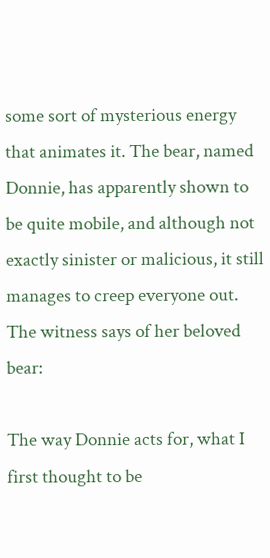some sort of mysterious energy that animates it. The bear, named Donnie, has apparently shown to be quite mobile, and although not exactly sinister or malicious, it still manages to creep everyone out. The witness says of her beloved bear:

The way Donnie acts for, what I first thought to be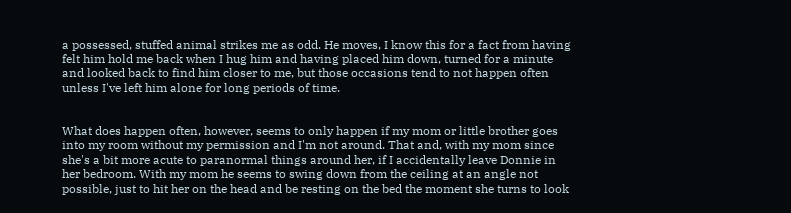a possessed, stuffed animal strikes me as odd. He moves, I know this for a fact from having felt him hold me back when I hug him and having placed him down, turned for a minute and looked back to find him closer to me, but those occasions tend to not happen often unless I've left him alone for long periods of time.


What does happen often, however, seems to only happen if my mom or little brother goes into my room without my permission and I'm not around. That and, with my mom since she's a bit more acute to paranormal things around her, if I accidentally leave Donnie in her bedroom. With my mom he seems to swing down from the ceiling at an angle not possible, just to hit her on the head and be resting on the bed the moment she turns to look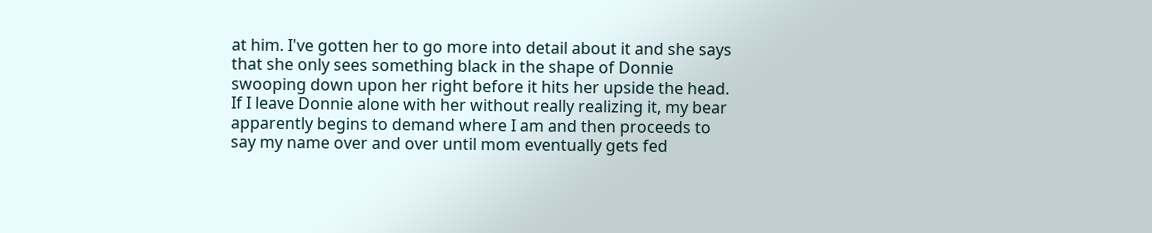at him. I've gotten her to go more into detail about it and she says that she only sees something black in the shape of Donnie swooping down upon her right before it hits her upside the head. If I leave Donnie alone with her without really realizing it, my bear apparently begins to demand where I am and then proceeds to say my name over and over until mom eventually gets fed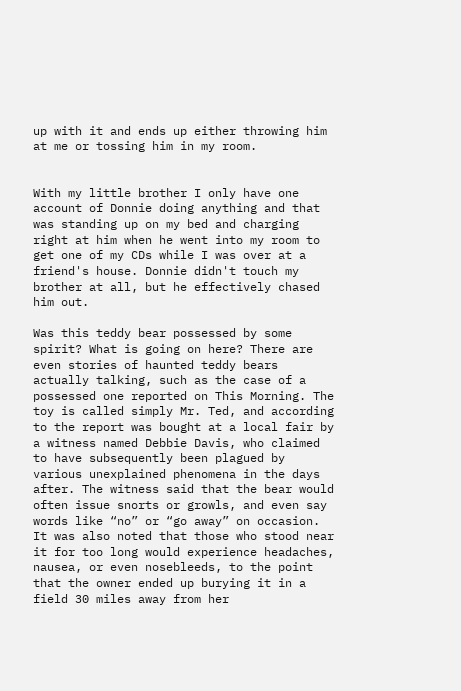up with it and ends up either throwing him at me or tossing him in my room.


With my little brother I only have one account of Donnie doing anything and that was standing up on my bed and charging right at him when he went into my room to get one of my CDs while I was over at a friend's house. Donnie didn't touch my brother at all, but he effectively chased him out.

Was this teddy bear possessed by some spirit? What is going on here? There are even stories of haunted teddy bears actually talking, such as the case of a possessed one reported on This Morning. The toy is called simply Mr. Ted, and according to the report was bought at a local fair by a witness named Debbie Davis, who claimed to have subsequently been plagued by various unexplained phenomena in the days after. The witness said that the bear would often issue snorts or growls, and even say words like “no” or “go away” on occasion. It was also noted that those who stood near it for too long would experience headaches, nausea, or even nosebleeds, to the point that the owner ended up burying it in a field 30 miles away from her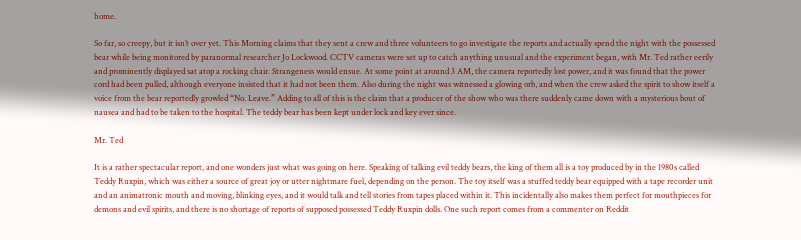home.

So far, so creepy, but it isn’t over yet. This Morning claims that they sent a crew and three volunteers to go investigate the reports and actually spend the night with the possessed bear while being monitored by paranormal researcher Jo Lockwood. CCTV cameras were set up to catch anything unusual and the experiment began, with Mr. Ted rather eerily and prominently displayed sat atop a rocking chair. Strangeness would ensue. At some point at around 3 AM, the camera reportedly lost power, and it was found that the power cord had been pulled, although everyone insisted that it had not been them. Also during the night was witnessed a glowing orb, and when the crew asked the spirit to show itself a voice from the bear reportedly growled “No. Leave.” Adding to all of this is the claim that a producer of the show who was there suddenly came down with a mysterious bout of nausea and had to be taken to the hospital. The teddy bear has been kept under lock and key ever since.

Mr. Ted

It is a rather spectacular report, and one wonders just what was going on here. Speaking of talking evil teddy bears, the king of them all is a toy produced by in the 1980s called Teddy Ruxpin, which was either a source of great joy or utter nightmare fuel, depending on the person. The toy itself was a stuffed teddy bear equipped with a tape recorder unit and an animatronic mouth and moving, blinking eyes, and it would talk and tell stories from tapes placed within it. This incidentally also makes them perfect for mouthpieces for demons and evil spirits, and there is no shortage of reports of supposed possessed Teddy Ruxpin dolls. One such report comes from a commenter on Reddit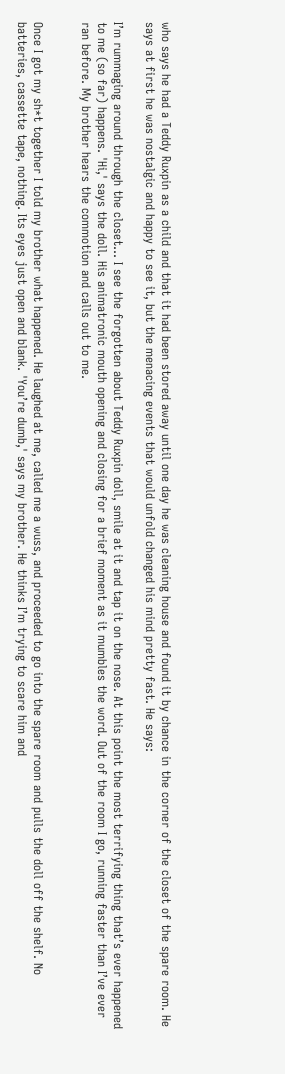who says he had a Teddy Ruxpin as a child and that it had been stored away until one day he was cleaning house and found it by chance in the corner of the closet of the spare room. He says at first he was nostalgic and happy to see it, but the menacing events that would unfold changed his mind pretty fast. He says:

I’m rummaging around through the closet... I see the forgotten about Teddy Ruxpin doll, smile at it and tap it on the nose. At this point the most terrifying thing that’s ever happened to me (so far) happens. 'Hi,' says the doll. His animatronic mouth opening and closing for a brief moment as it mumbles the word. Out of the room I go, running faster than I’ve ever ran before. My brother hears the commotion and calls out to me.


Once I got my sh*t together I told my brother what happened. He laughed at me, called me a wuss, and proceeded to go into the spare room and pulls the doll off the shelf. No batteries, cassette tape, nothing. Its eyes just open and blank. 'You’re dumb,' says my brother. He thinks I’m trying to scare him and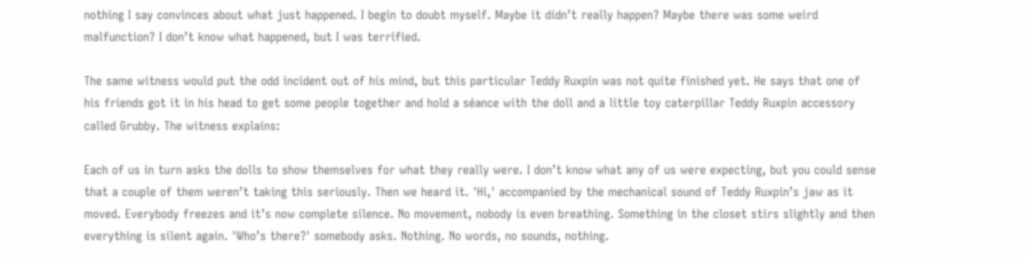nothing I say convinces about what just happened. I begin to doubt myself. Maybe it didn’t really happen? Maybe there was some weird malfunction? I don’t know what happened, but I was terrified.

The same witness would put the odd incident out of his mind, but this particular Teddy Ruxpin was not quite finished yet. He says that one of his friends got it in his head to get some people together and hold a séance with the doll and a little toy caterpillar Teddy Ruxpin accessory called Grubby. The witness explains:

Each of us in turn asks the dolls to show themselves for what they really were. I don’t know what any of us were expecting, but you could sense that a couple of them weren’t taking this seriously. Then we heard it. 'Hi,' accompanied by the mechanical sound of Teddy Ruxpin’s jaw as it moved. Everybody freezes and it’s now complete silence. No movement, nobody is even breathing. Something in the closet stirs slightly and then everything is silent again. 'Who’s there?' somebody asks. Nothing. No words, no sounds, nothing.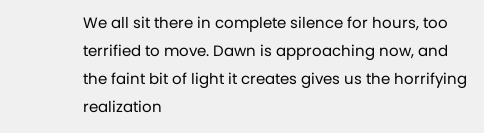We all sit there in complete silence for hours, too terrified to move. Dawn is approaching now, and the faint bit of light it creates gives us the horrifying realization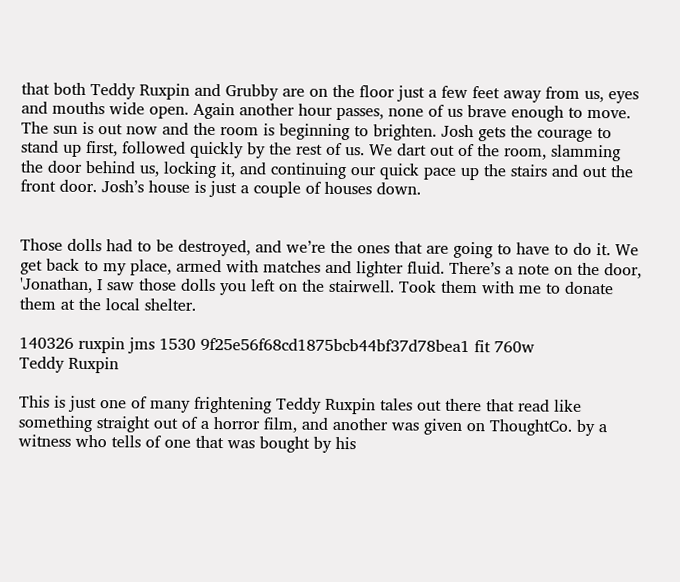that both Teddy Ruxpin and Grubby are on the floor just a few feet away from us, eyes and mouths wide open. Again another hour passes, none of us brave enough to move. The sun is out now and the room is beginning to brighten. Josh gets the courage to stand up first, followed quickly by the rest of us. We dart out of the room, slamming the door behind us, locking it, and continuing our quick pace up the stairs and out the front door. Josh’s house is just a couple of houses down.


Those dolls had to be destroyed, and we’re the ones that are going to have to do it. We get back to my place, armed with matches and lighter fluid. There’s a note on the door, 'Jonathan, I saw those dolls you left on the stairwell. Took them with me to donate them at the local shelter.

140326 ruxpin jms 1530 9f25e56f68cd1875bcb44bf37d78bea1 fit 760w
Teddy Ruxpin

This is just one of many frightening Teddy Ruxpin tales out there that read like something straight out of a horror film, and another was given on ThoughtCo. by a witness who tells of one that was bought by his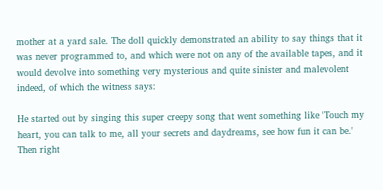mother at a yard sale. The doll quickly demonstrated an ability to say things that it was never programmed to, and which were not on any of the available tapes, and it would devolve into something very mysterious and quite sinister and malevolent indeed, of which the witness says:

He started out by singing this super creepy song that went something like 'Touch my heart, you can talk to me, all your secrets and daydreams, see how fun it can be.' Then right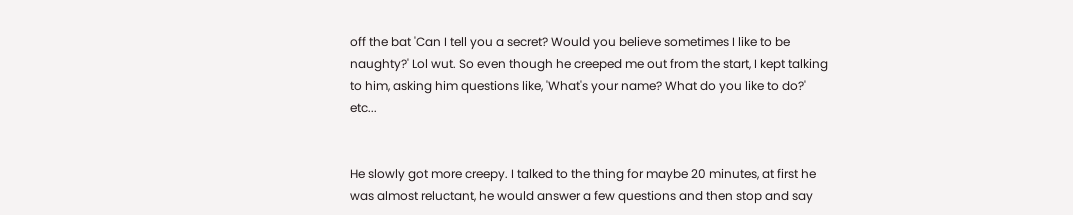off the bat 'Can I tell you a secret? Would you believe sometimes I like to be naughty?' Lol wut. So even though he creeped me out from the start, I kept talking to him, asking him questions like, 'What's your name? What do you like to do?' etc...


He slowly got more creepy. I talked to the thing for maybe 20 minutes, at first he was almost reluctant, he would answer a few questions and then stop and say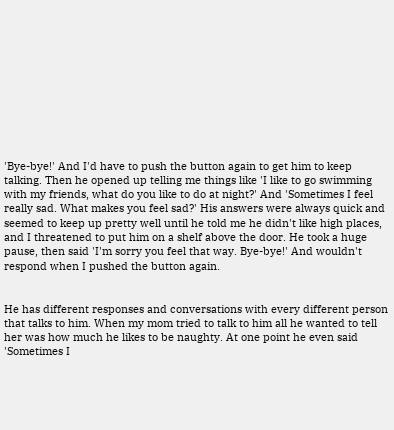'Bye-bye!' And I'd have to push the button again to get him to keep talking. Then he opened up telling me things like 'I like to go swimming with my friends, what do you like to do at night?' And 'Sometimes I feel really sad. What makes you feel sad?' His answers were always quick and seemed to keep up pretty well until he told me he didn't like high places, and I threatened to put him on a shelf above the door. He took a huge pause, then said 'I'm sorry you feel that way. Bye-bye!' And wouldn't respond when I pushed the button again.


He has different responses and conversations with every different person that talks to him. When my mom tried to talk to him all he wanted to tell her was how much he likes to be naughty. At one point he even said 'Sometimes I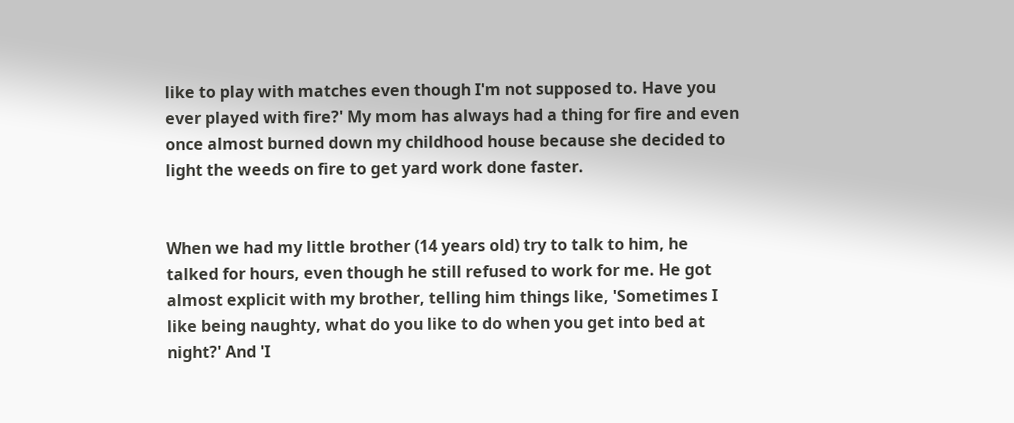like to play with matches even though I'm not supposed to. Have you ever played with fire?' My mom has always had a thing for fire and even once almost burned down my childhood house because she decided to light the weeds on fire to get yard work done faster.


When we had my little brother (14 years old) try to talk to him, he talked for hours, even though he still refused to work for me. He got almost explicit with my brother, telling him things like, 'Sometimes I like being naughty, what do you like to do when you get into bed at night?' And 'I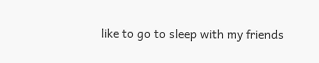like to go to sleep with my friends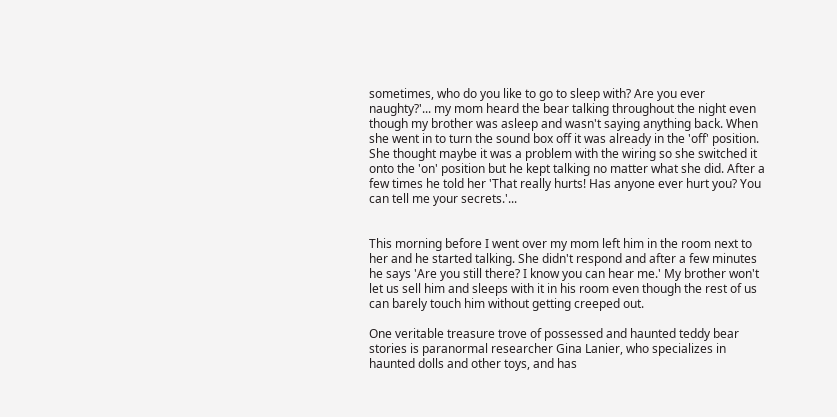sometimes, who do you like to go to sleep with? Are you ever naughty?'... my mom heard the bear talking throughout the night even though my brother was asleep and wasn't saying anything back. When she went in to turn the sound box off it was already in the 'off' position. She thought maybe it was a problem with the wiring so she switched it onto the 'on' position but he kept talking no matter what she did. After a few times he told her 'That really hurts! Has anyone ever hurt you? You can tell me your secrets.'...


This morning before I went over my mom left him in the room next to her and he started talking. She didn't respond and after a few minutes he says 'Are you still there? I know you can hear me.' My brother won't let us sell him and sleeps with it in his room even though the rest of us can barely touch him without getting creeped out.

One veritable treasure trove of possessed and haunted teddy bear stories is paranormal researcher Gina Lanier, who specializes in haunted dolls and other toys, and has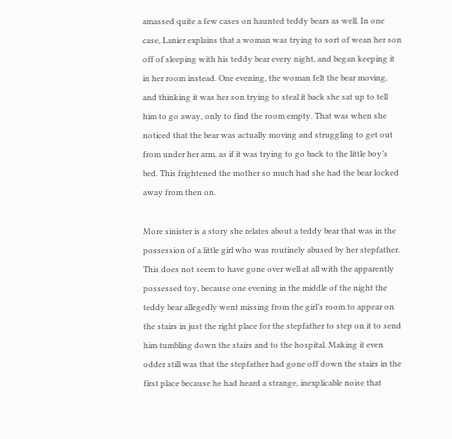amassed quite a few cases on haunted teddy bears as well. In one case, Lanier explains that a woman was trying to sort of wean her son off of sleeping with his teddy bear every night, and began keeping it in her room instead. One evening, the woman felt the bear moving, and thinking it was her son trying to steal it back she sat up to tell him to go away, only to find the room empty. That was when she noticed that the bear was actually moving and struggling to get out from under her arm, as if it was trying to go back to the little boy’s bed. This frightened the mother so much had she had the bear locked away from then on.

More sinister is a story she relates about a teddy bear that was in the possession of a little girl who was routinely abused by her stepfather. This does not seem to have gone over well at all with the apparently possessed toy, because one evening in the middle of the night the teddy bear allegedly went missing from the girl’s room to appear on the stairs in just the right place for the stepfather to step on it to send him tumbling down the stairs and to the hospital. Making it even odder still was that the stepfather had gone off down the stairs in the first place because he had heard a strange, inexplicable noise that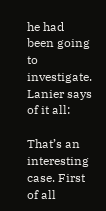he had been going to investigate. Lanier says of it all:

That’s an interesting case. First of all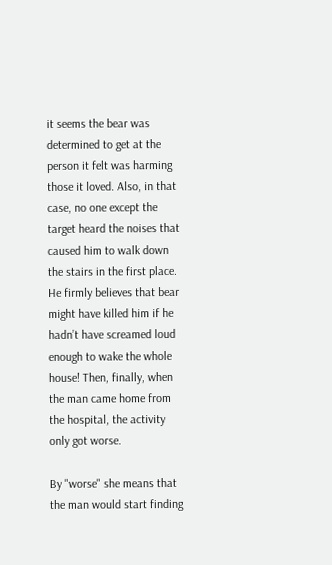it seems the bear was determined to get at the person it felt was harming those it loved. Also, in that case, no one except the target heard the noises that caused him to walk down the stairs in the first place. He firmly believes that bear might have killed him if he hadn’t have screamed loud enough to wake the whole house! Then, finally, when the man came home from the hospital, the activity only got worse.

By "worse" she means that the man would start finding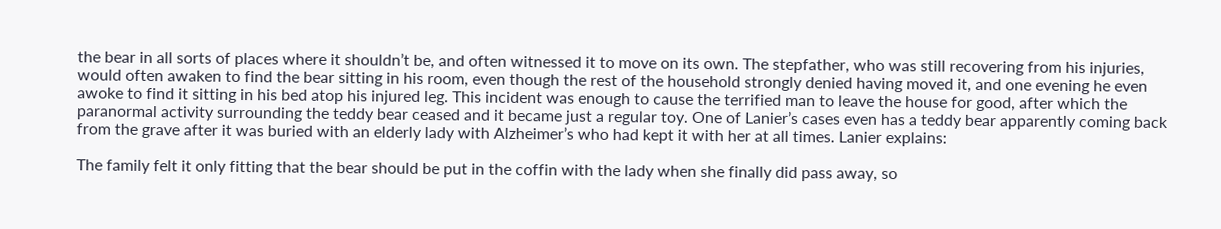the bear in all sorts of places where it shouldn’t be, and often witnessed it to move on its own. The stepfather, who was still recovering from his injuries, would often awaken to find the bear sitting in his room, even though the rest of the household strongly denied having moved it, and one evening he even awoke to find it sitting in his bed atop his injured leg. This incident was enough to cause the terrified man to leave the house for good, after which the paranormal activity surrounding the teddy bear ceased and it became just a regular toy. One of Lanier’s cases even has a teddy bear apparently coming back from the grave after it was buried with an elderly lady with Alzheimer’s who had kept it with her at all times. Lanier explains:

The family felt it only fitting that the bear should be put in the coffin with the lady when she finally did pass away, so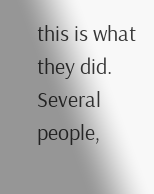this is what they did. Several people,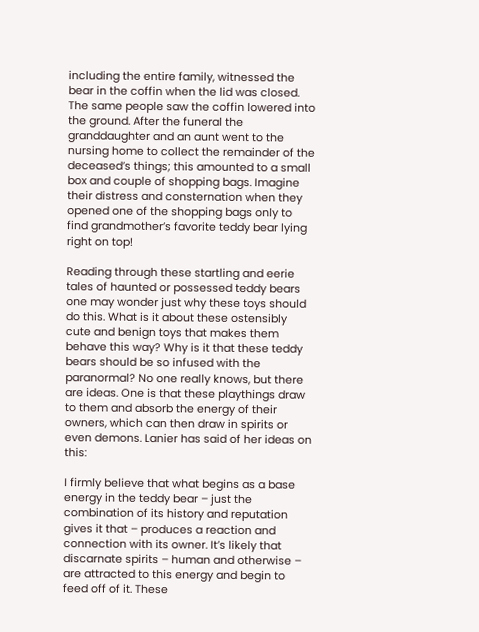including the entire family, witnessed the bear in the coffin when the lid was closed. The same people saw the coffin lowered into the ground. After the funeral the granddaughter and an aunt went to the nursing home to collect the remainder of the deceased’s things; this amounted to a small box and couple of shopping bags. Imagine their distress and consternation when they opened one of the shopping bags only to find grandmother’s favorite teddy bear lying right on top!

Reading through these startling and eerie tales of haunted or possessed teddy bears one may wonder just why these toys should do this. What is it about these ostensibly cute and benign toys that makes them behave this way? Why is it that these teddy bears should be so infused with the paranormal? No one really knows, but there are ideas. One is that these playthings draw to them and absorb the energy of their owners, which can then draw in spirits or even demons. Lanier has said of her ideas on this:

I firmly believe that what begins as a base energy in the teddy bear – just the combination of its history and reputation gives it that – produces a reaction and connection with its owner. It’s likely that discarnate spirits – human and otherwise – are attracted to this energy and begin to feed off of it. These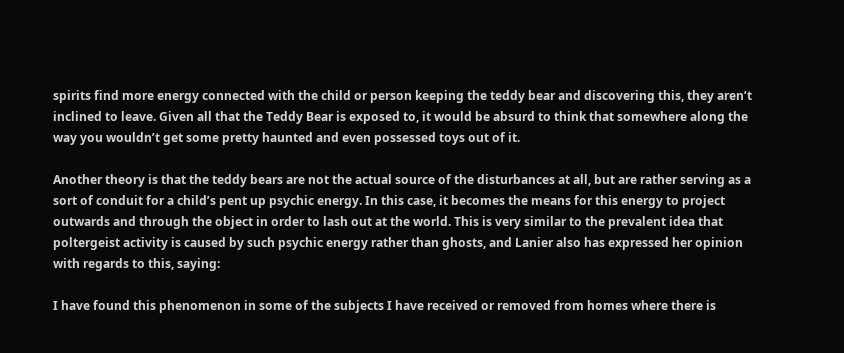spirits find more energy connected with the child or person keeping the teddy bear and discovering this, they aren’t inclined to leave. Given all that the Teddy Bear is exposed to, it would be absurd to think that somewhere along the way you wouldn’t get some pretty haunted and even possessed toys out of it.

Another theory is that the teddy bears are not the actual source of the disturbances at all, but are rather serving as a sort of conduit for a child’s pent up psychic energy. In this case, it becomes the means for this energy to project outwards and through the object in order to lash out at the world. This is very similar to the prevalent idea that poltergeist activity is caused by such psychic energy rather than ghosts, and Lanier also has expressed her opinion with regards to this, saying:

I have found this phenomenon in some of the subjects I have received or removed from homes where there is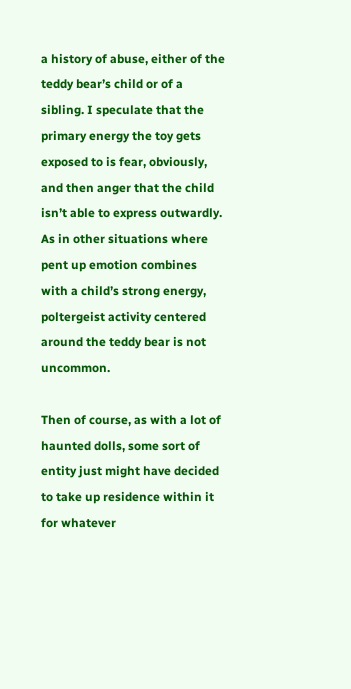a history of abuse, either of the teddy bear’s child or of a sibling. I speculate that the primary energy the toy gets exposed to is fear, obviously, and then anger that the child isn’t able to express outwardly. As in other situations where pent up emotion combines with a child’s strong energy, poltergeist activity centered around the teddy bear is not uncommon.

Then of course, as with a lot of haunted dolls, some sort of entity just might have decided to take up residence within it for whatever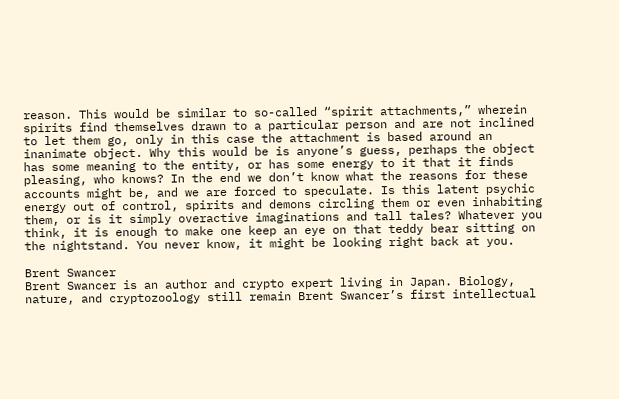reason. This would be similar to so-called “spirit attachments,” wherein spirits find themselves drawn to a particular person and are not inclined to let them go, only in this case the attachment is based around an inanimate object. Why this would be is anyone’s guess, perhaps the object has some meaning to the entity, or has some energy to it that it finds pleasing, who knows? In the end we don’t know what the reasons for these accounts might be, and we are forced to speculate. Is this latent psychic energy out of control, spirits and demons circling them or even inhabiting them, or is it simply overactive imaginations and tall tales? Whatever you think, it is enough to make one keep an eye on that teddy bear sitting on the nightstand. You never know, it might be looking right back at you.

Brent Swancer
Brent Swancer is an author and crypto expert living in Japan. Biology, nature, and cryptozoology still remain Brent Swancer’s first intellectual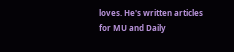loves. He's written articles for MU and Daily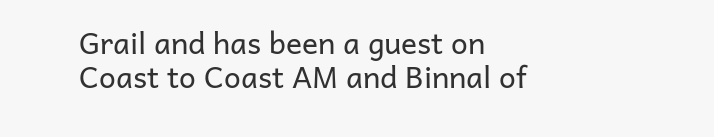Grail and has been a guest on Coast to Coast AM and Binnal of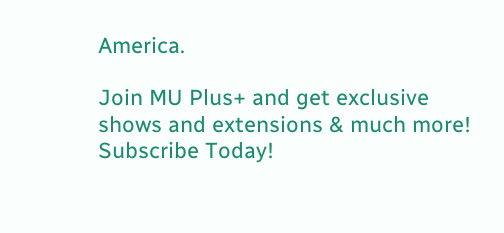America.

Join MU Plus+ and get exclusive shows and extensions & much more! Subscribe Today!